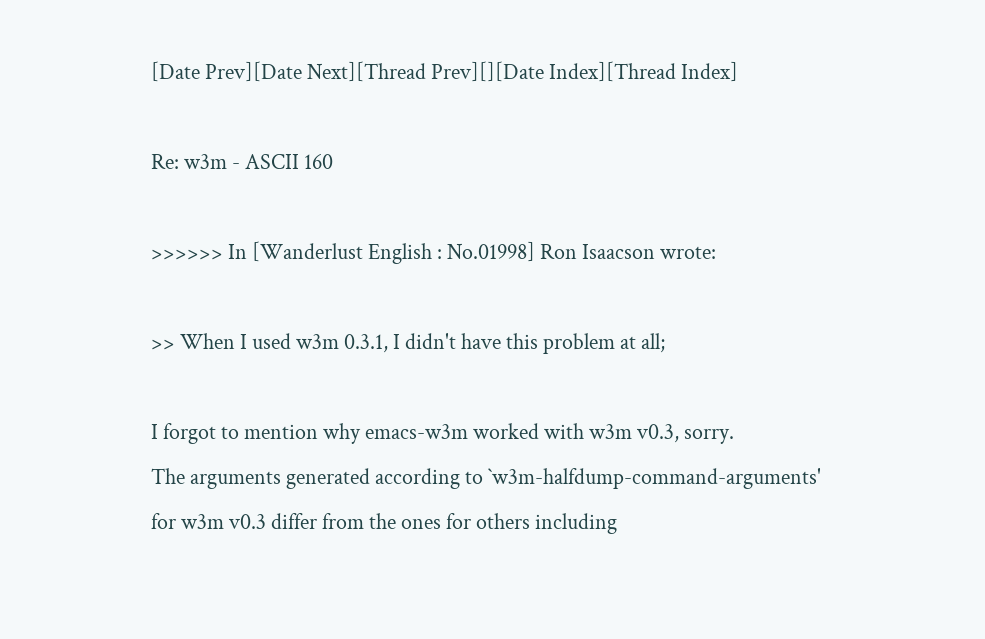[Date Prev][Date Next][Thread Prev][][Date Index][Thread Index]

Re: w3m - ASCII 160

>>>>>> In [Wanderlust English : No.01998] Ron Isaacson wrote:

>> When I used w3m 0.3.1, I didn't have this problem at all;

I forgot to mention why emacs-w3m worked with w3m v0.3, sorry.
The arguments generated according to `w3m-halfdump-command-arguments'
for w3m v0.3 differ from the ones for others including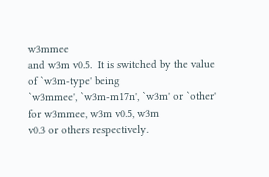w3mmee
and w3m v0.5.  It is switched by the value of `w3m-type' being
`w3mmee', `w3m-m17n', `w3m' or `other' for w3mmee, w3m v0.5, w3m
v0.3 or others respectively.